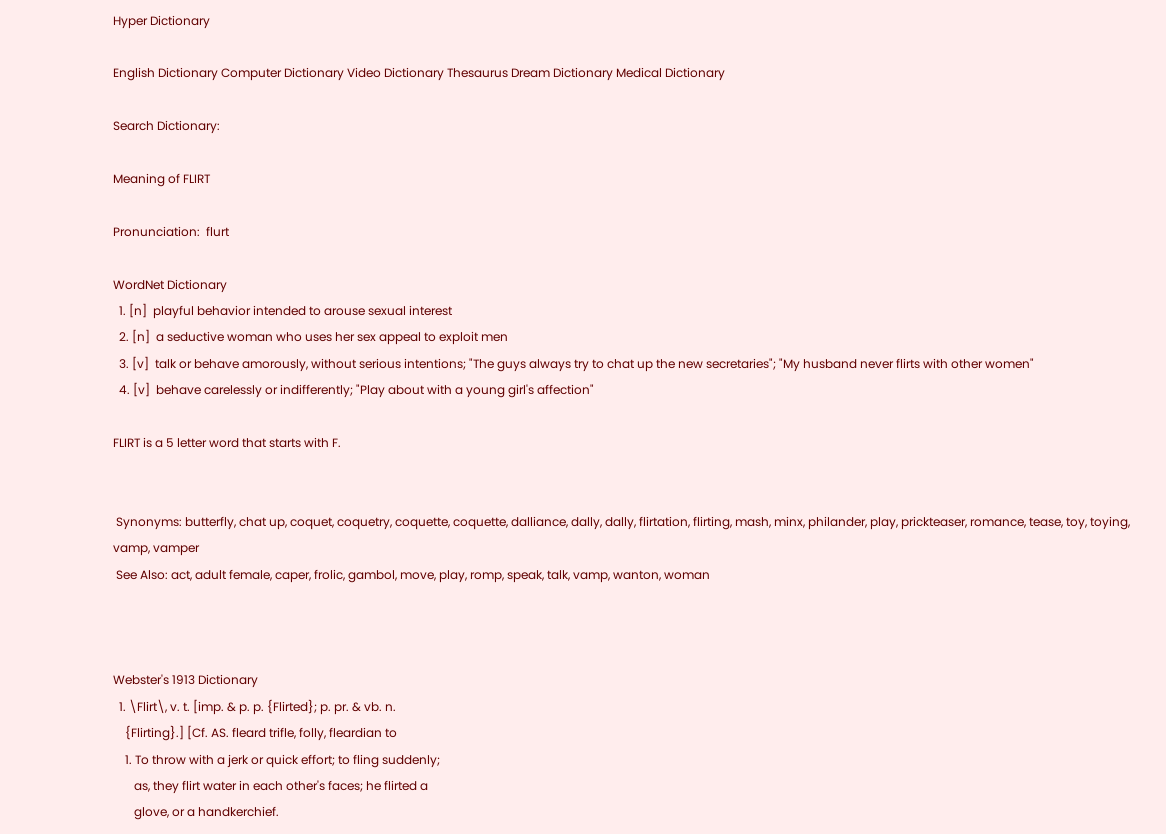Hyper Dictionary

English Dictionary Computer Dictionary Video Dictionary Thesaurus Dream Dictionary Medical Dictionary

Search Dictionary:

Meaning of FLIRT

Pronunciation:  flurt

WordNet Dictionary
  1. [n]  playful behavior intended to arouse sexual interest
  2. [n]  a seductive woman who uses her sex appeal to exploit men
  3. [v]  talk or behave amorously, without serious intentions; "The guys always try to chat up the new secretaries"; "My husband never flirts with other women"
  4. [v]  behave carelessly or indifferently; "Play about with a young girl's affection"

FLIRT is a 5 letter word that starts with F.


 Synonyms: butterfly, chat up, coquet, coquetry, coquette, coquette, dalliance, dally, dally, flirtation, flirting, mash, minx, philander, play, prickteaser, romance, tease, toy, toying, vamp, vamper
 See Also: act, adult female, caper, frolic, gambol, move, play, romp, speak, talk, vamp, wanton, woman



Webster's 1913 Dictionary
  1. \Flirt\, v. t. [imp. & p. p. {Flirted}; p. pr. & vb. n.
    {Flirting}.] [Cf. AS. fleard trifle, folly, fleardian to
    1. To throw with a jerk or quick effort; to fling suddenly;
       as, they flirt water in each other's faces; he flirted a
       glove, or a handkerchief.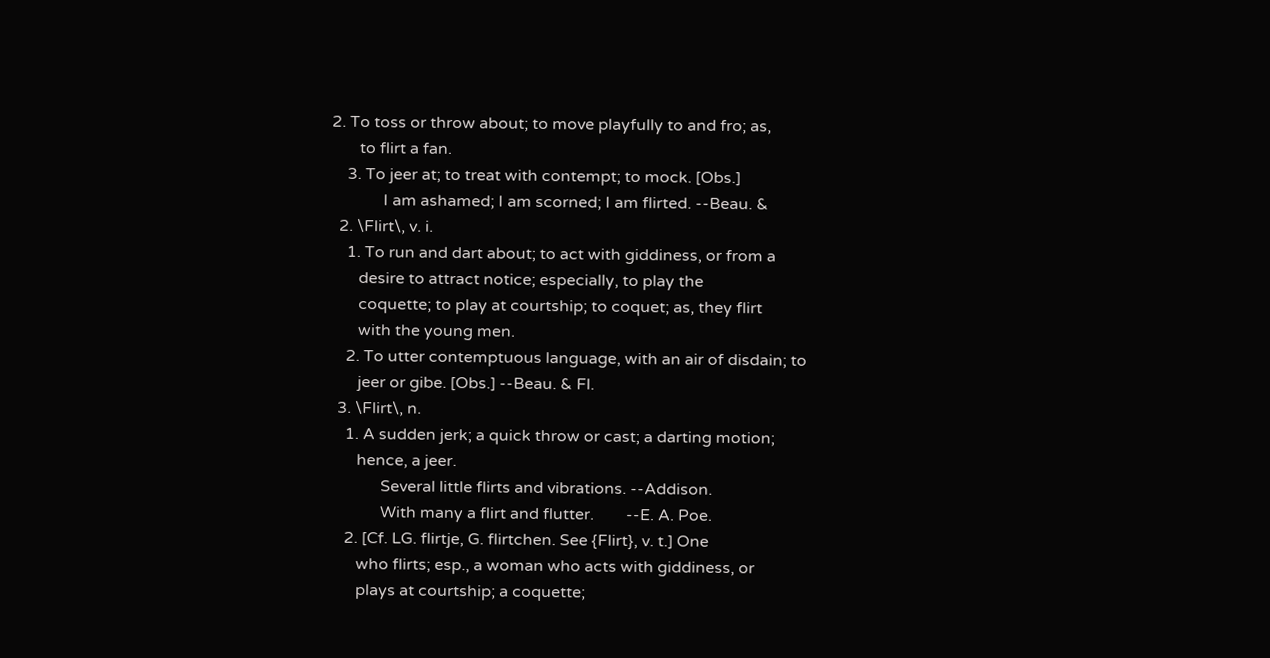2. To toss or throw about; to move playfully to and fro; as,
       to flirt a fan.
    3. To jeer at; to treat with contempt; to mock. [Obs.]
             I am ashamed; I am scorned; I am flirted. --Beau. &
  2. \Flirt\, v. i.
    1. To run and dart about; to act with giddiness, or from a
       desire to attract notice; especially, to play the
       coquette; to play at courtship; to coquet; as, they flirt
       with the young men.
    2. To utter contemptuous language, with an air of disdain; to
       jeer or gibe. [Obs.] --Beau. & Fl.
  3. \Flirt\, n.
    1. A sudden jerk; a quick throw or cast; a darting motion;
       hence, a jeer.
             Several little flirts and vibrations. --Addison.
             With many a flirt and flutter.        --E. A. Poe.
    2. [Cf. LG. flirtje, G. flirtchen. See {Flirt}, v. t.] One
       who flirts; esp., a woman who acts with giddiness, or
       plays at courtship; a coquette;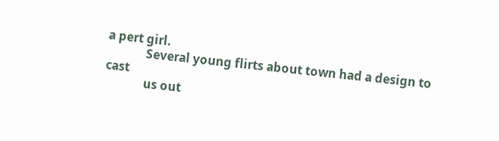a pert girl.
             Several young flirts about town had a design to cast
             us out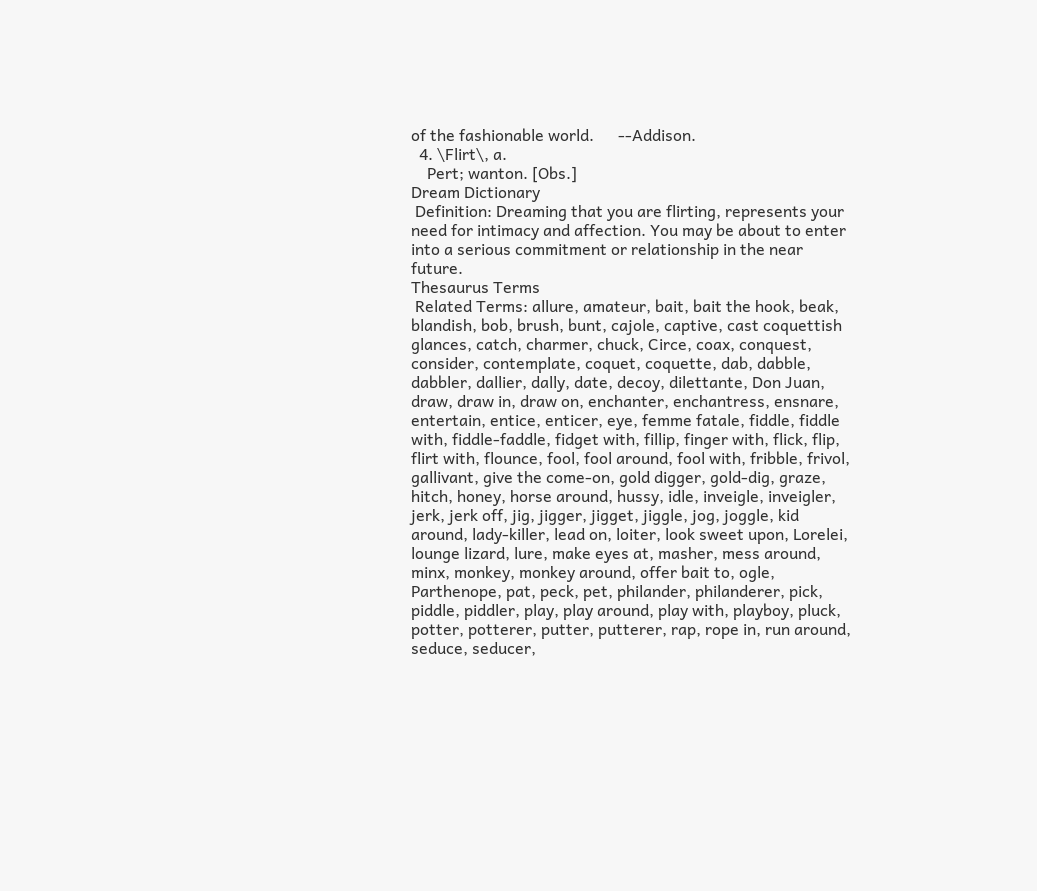of the fashionable world.      --Addison.
  4. \Flirt\, a.
    Pert; wanton. [Obs.]
Dream Dictionary
 Definition: Dreaming that you are flirting, represents your need for intimacy and affection. You may be about to enter into a serious commitment or relationship in the near future.
Thesaurus Terms
 Related Terms: allure, amateur, bait, bait the hook, beak, blandish, bob, brush, bunt, cajole, captive, cast coquettish glances, catch, charmer, chuck, Circe, coax, conquest, consider, contemplate, coquet, coquette, dab, dabble, dabbler, dallier, dally, date, decoy, dilettante, Don Juan, draw, draw in, draw on, enchanter, enchantress, ensnare, entertain, entice, enticer, eye, femme fatale, fiddle, fiddle with, fiddle-faddle, fidget with, fillip, finger with, flick, flip, flirt with, flounce, fool, fool around, fool with, fribble, frivol, gallivant, give the come-on, gold digger, gold-dig, graze, hitch, honey, horse around, hussy, idle, inveigle, inveigler, jerk, jerk off, jig, jigger, jigget, jiggle, jog, joggle, kid around, lady-killer, lead on, loiter, look sweet upon, Lorelei, lounge lizard, lure, make eyes at, masher, mess around, minx, monkey, monkey around, offer bait to, ogle, Parthenope, pat, peck, pet, philander, philanderer, pick, piddle, piddler, play, play around, play with, playboy, pluck, potter, potterer, putter, putterer, rap, rope in, run around, seduce, seducer,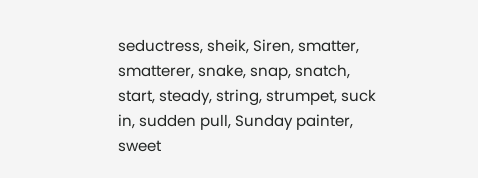seductress, sheik, Siren, smatter, smatterer, snake, snap, snatch, start, steady, string, strumpet, suck in, sudden pull, Sunday painter, sweet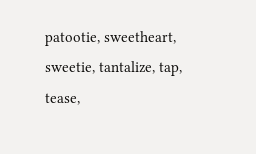patootie, sweetheart, sweetie, tantalize, tap, tease,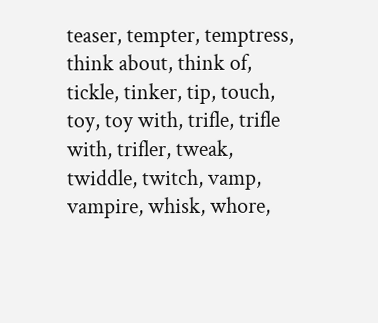teaser, tempter, temptress, think about, think of, tickle, tinker, tip, touch, toy, toy with, trifle, trifle with, trifler, tweak, twiddle, twitch, vamp, vampire, whisk, whore,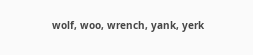wolf, woo, wrench, yank, yerk